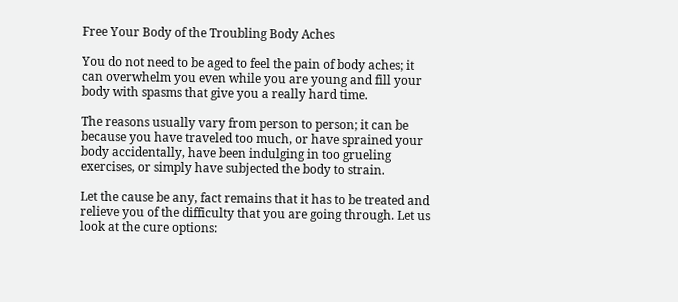Free Your Body of the Troubling Body Aches

You do not need to be aged to feel the pain of body aches; it can overwhelm you even while you are young and fill your body with spasms that give you a really hard time.

The reasons usually vary from person to person; it can be because you have traveled too much, or have sprained your body accidentally, have been indulging in too grueling exercises, or simply have subjected the body to strain.

Let the cause be any, fact remains that it has to be treated and relieve you of the difficulty that you are going through. Let us look at the cure options: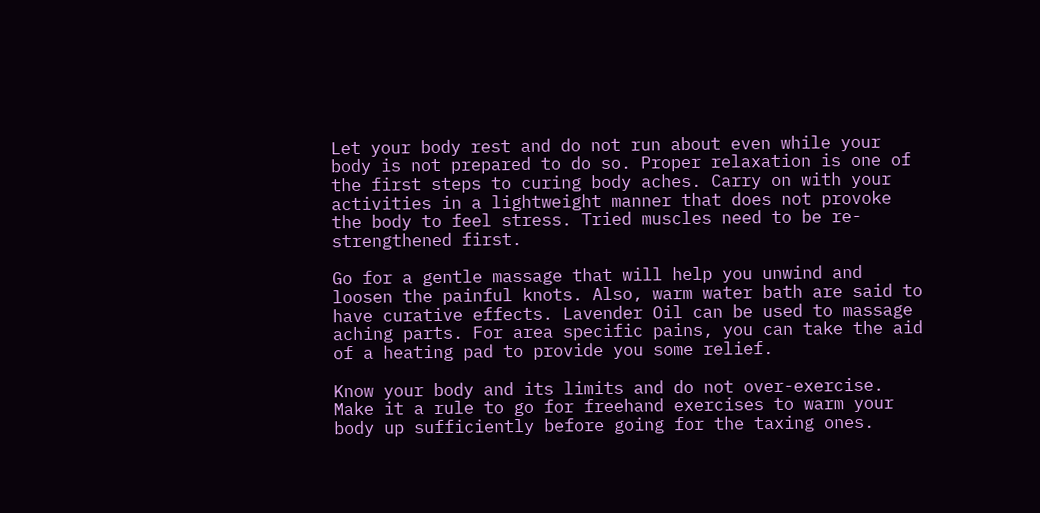Let your body rest and do not run about even while your body is not prepared to do so. Proper relaxation is one of the first steps to curing body aches. Carry on with your activities in a lightweight manner that does not provoke the body to feel stress. Tried muscles need to be re-strengthened first.

Go for a gentle massage that will help you unwind and loosen the painful knots. Also, warm water bath are said to have curative effects. Lavender Oil can be used to massage aching parts. For area specific pains, you can take the aid of a heating pad to provide you some relief.

Know your body and its limits and do not over-exercise. Make it a rule to go for freehand exercises to warm your body up sufficiently before going for the taxing ones.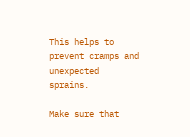This helps to prevent cramps and unexpected sprains.

Make sure that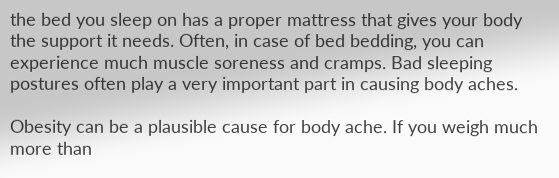the bed you sleep on has a proper mattress that gives your body the support it needs. Often, in case of bed bedding, you can experience much muscle soreness and cramps. Bad sleeping postures often play a very important part in causing body aches.

Obesity can be a plausible cause for body ache. If you weigh much more than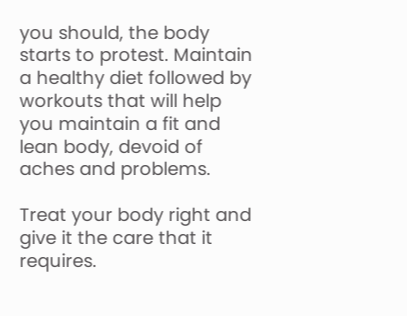you should, the body starts to protest. Maintain a healthy diet followed by workouts that will help you maintain a fit and lean body, devoid of aches and problems.

Treat your body right and give it the care that it requires.